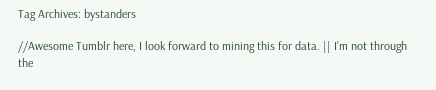Tag Archives: bystanders

//Awesome Tumblr here, I look forward to mining this for data. || I’m not through the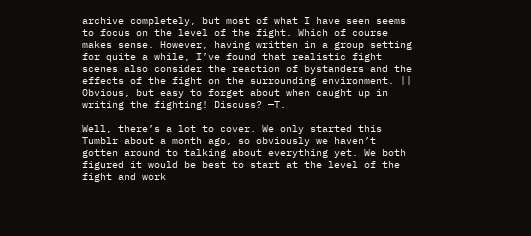archive completely, but most of what I have seen seems to focus on the level of the fight. Which of course makes sense. However, having written in a group setting for quite a while, I’ve found that realistic fight scenes also consider the reaction of bystanders and the effects of the fight on the surrounding environment. || Obvious, but easy to forget about when caught up in writing the fighting! Discuss? —T.

Well, there’s a lot to cover. We only started this Tumblr about a month ago, so obviously we haven’t gotten around to talking about everything yet. We both figured it would be best to start at the level of the fight and work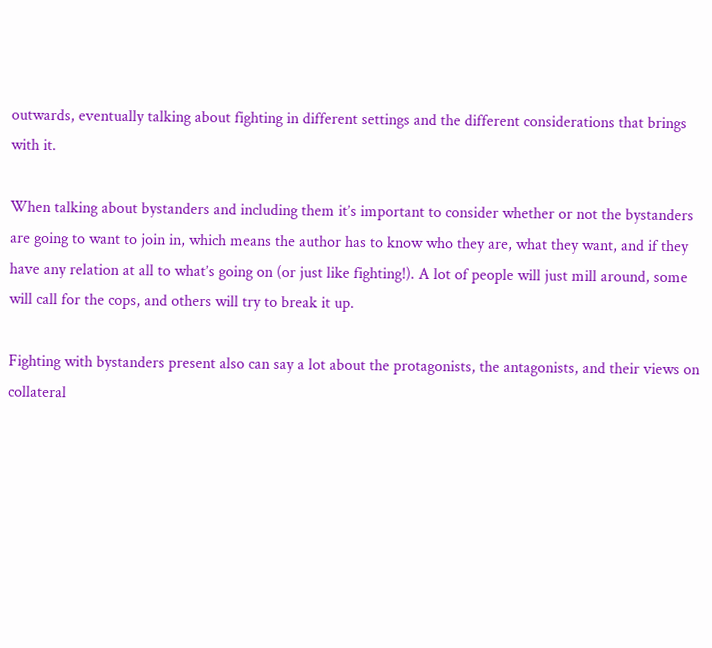outwards, eventually talking about fighting in different settings and the different considerations that brings with it.

When talking about bystanders and including them it’s important to consider whether or not the bystanders are going to want to join in, which means the author has to know who they are, what they want, and if they have any relation at all to what’s going on (or just like fighting!). A lot of people will just mill around, some will call for the cops, and others will try to break it up.

Fighting with bystanders present also can say a lot about the protagonists, the antagonists, and their views on collateral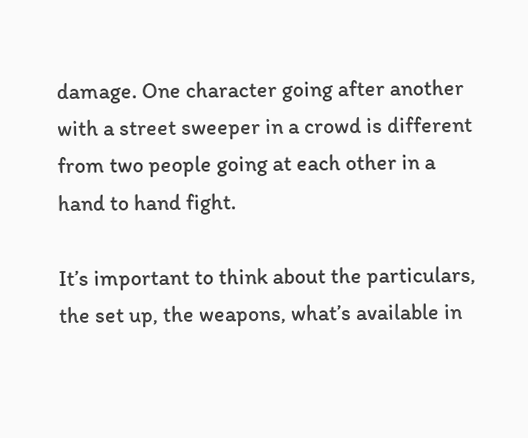damage. One character going after another with a street sweeper in a crowd is different from two people going at each other in a hand to hand fight.

It’s important to think about the particulars, the set up, the weapons, what’s available in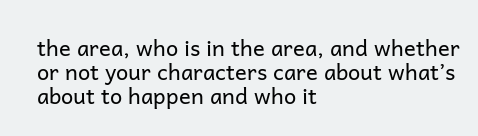the area, who is in the area, and whether or not your characters care about what’s about to happen and who it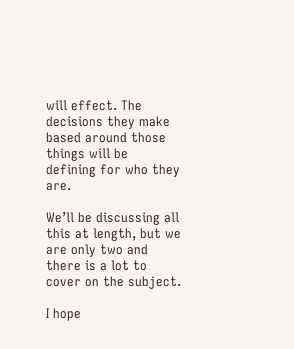will effect. The decisions they make based around those things will be defining for who they are.

We’ll be discussing all this at length, but we are only two and there is a lot to cover on the subject.

I hope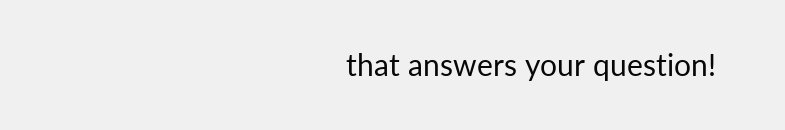that answers your question!